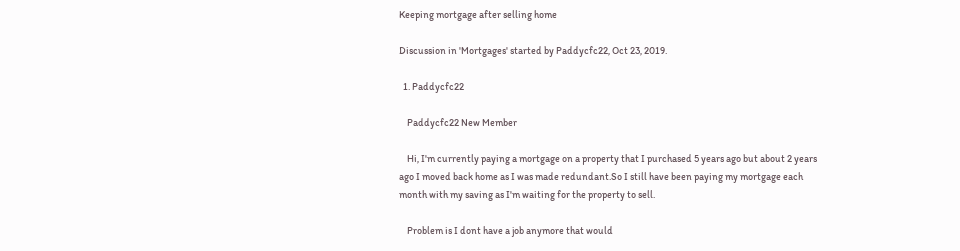Keeping mortgage after selling home

Discussion in 'Mortgages' started by Paddycfc22, Oct 23, 2019.

  1. Paddycfc22

    Paddycfc22 New Member

    Hi, I'm currently paying a mortgage on a property that I purchased 5 years ago but about 2 years ago I moved back home as I was made redundant.So I still have been paying my mortgage each month with my saving as I'm waiting for the property to sell.

    Problem is I dont have a job anymore that would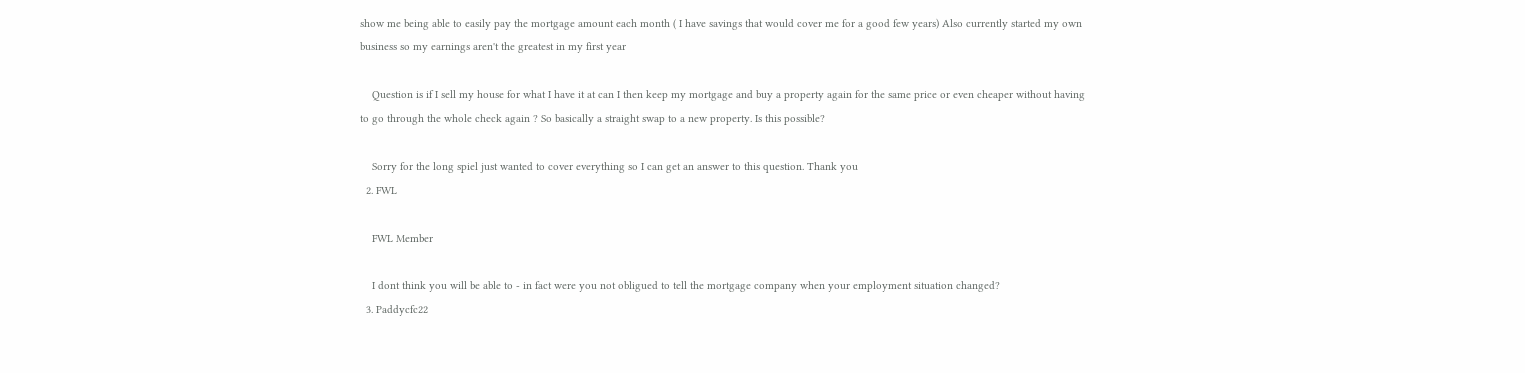show me being able to easily pay the mortgage amount each month ( I have savings that would cover me for a good few years) Also currently started my own business so my earnings aren't the greatest in my first year

    Question is if I sell my house for what I have it at can I then keep my mortgage and buy a property again for the same price or even cheaper without having to go through the whole check again ? So basically a straight swap to a new property. Is this possible?

    Sorry for the long spiel just wanted to cover everything so I can get an answer to this question. Thank you
  2. FWL

    FWL Member

    I dont think you will be able to - in fact were you not obligued to tell the mortgage company when your employment situation changed?
  3. Paddycfc22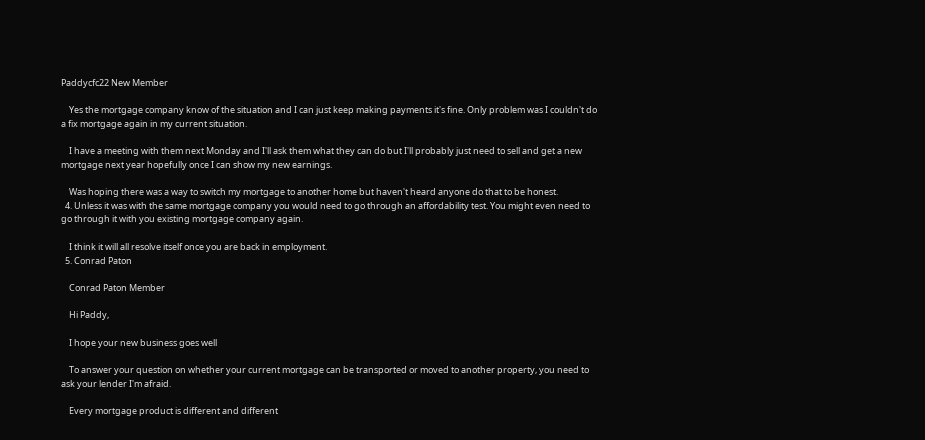Paddycfc22 New Member

    Yes the mortgage company know of the situation and I can just keep making payments it's fine. Only problem was I couldn't do a fix mortgage again in my current situation.

    I have a meeting with them next Monday and I'll ask them what they can do but I'll probably just need to sell and get a new mortgage next year hopefully once I can show my new earnings.

    Was hoping there was a way to switch my mortgage to another home but haven't heard anyone do that to be honest.
  4. Unless it was with the same mortgage company you would need to go through an affordability test. You might even need to go through it with you existing mortgage company again.

    I think it will all resolve itself once you are back in employment.
  5. Conrad Paton

    Conrad Paton Member

    Hi Paddy,

    I hope your new business goes well

    To answer your question on whether your current mortgage can be transported or moved to another property, you need to ask your lender I'm afraid.

    Every mortgage product is different and different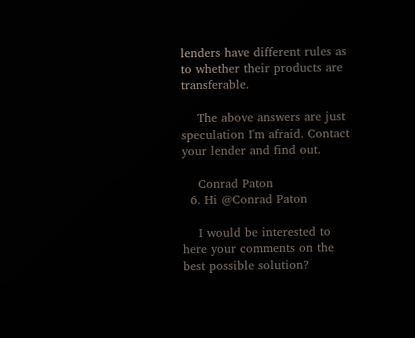lenders have different rules as to whether their products are transferable.

    The above answers are just speculation I'm afraid. Contact your lender and find out.

    Conrad Paton
  6. Hi @Conrad Paton

    I would be interested to here your comments on the best possible solution?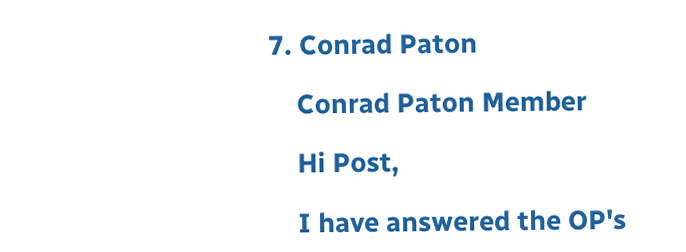7. Conrad Paton

    Conrad Paton Member

    Hi Post,

    I have answered the OP's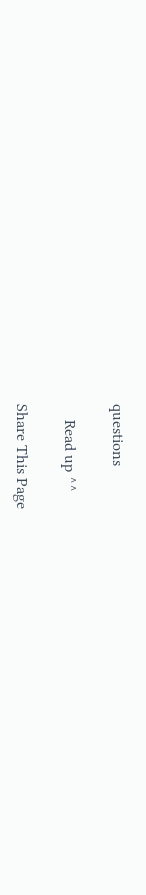questions

    Read up ^^

Share This Page